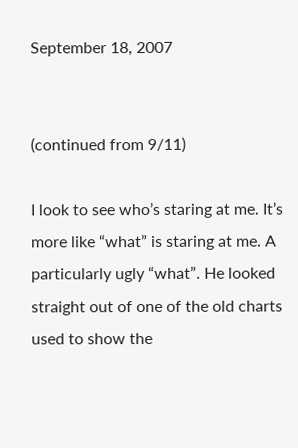September 18, 2007


(continued from 9/11)

I look to see who’s staring at me. It’s more like “what” is staring at me. A particularly ugly “what”. He looked straight out of one of the old charts used to show the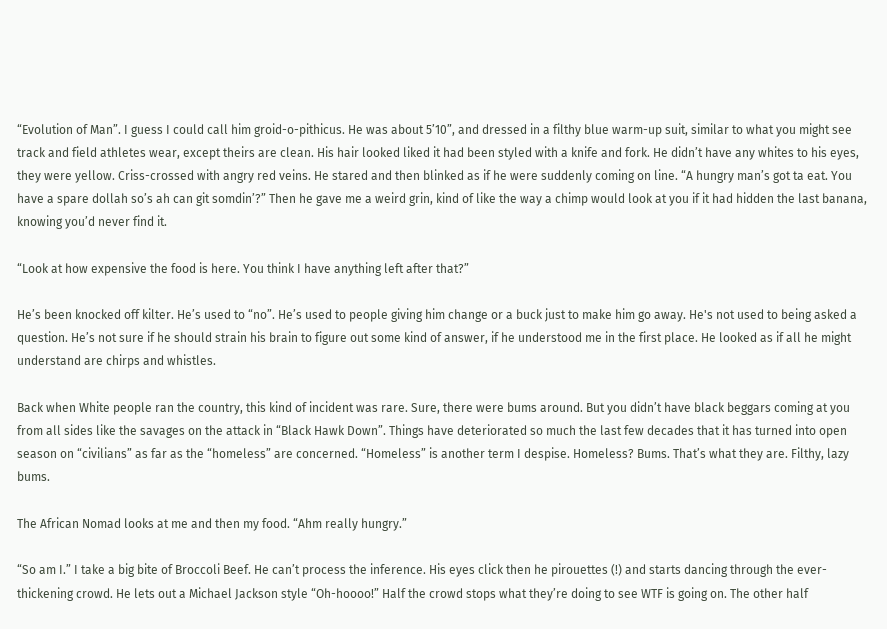“Evolution of Man”. I guess I could call him groid-o-pithicus. He was about 5’10”, and dressed in a filthy blue warm-up suit, similar to what you might see track and field athletes wear, except theirs are clean. His hair looked liked it had been styled with a knife and fork. He didn’t have any whites to his eyes, they were yellow. Criss-crossed with angry red veins. He stared and then blinked as if he were suddenly coming on line. “A hungry man’s got ta eat. You have a spare dollah so’s ah can git somdin’?” Then he gave me a weird grin, kind of like the way a chimp would look at you if it had hidden the last banana, knowing you’d never find it.

“Look at how expensive the food is here. You think I have anything left after that?”

He’s been knocked off kilter. He’s used to “no”. He’s used to people giving him change or a buck just to make him go away. He's not used to being asked a question. He’s not sure if he should strain his brain to figure out some kind of answer, if he understood me in the first place. He looked as if all he might understand are chirps and whistles.

Back when White people ran the country, this kind of incident was rare. Sure, there were bums around. But you didn’t have black beggars coming at you from all sides like the savages on the attack in “Black Hawk Down”. Things have deteriorated so much the last few decades that it has turned into open season on “civilians” as far as the “homeless” are concerned. “Homeless” is another term I despise. Homeless? Bums. That’s what they are. Filthy, lazy bums.

The African Nomad looks at me and then my food. “Ahm really hungry.”

“So am I.” I take a big bite of Broccoli Beef. He can’t process the inference. His eyes click then he pirouettes (!) and starts dancing through the ever-thickening crowd. He lets out a Michael Jackson style “Oh-hoooo!” Half the crowd stops what they’re doing to see WTF is going on. The other half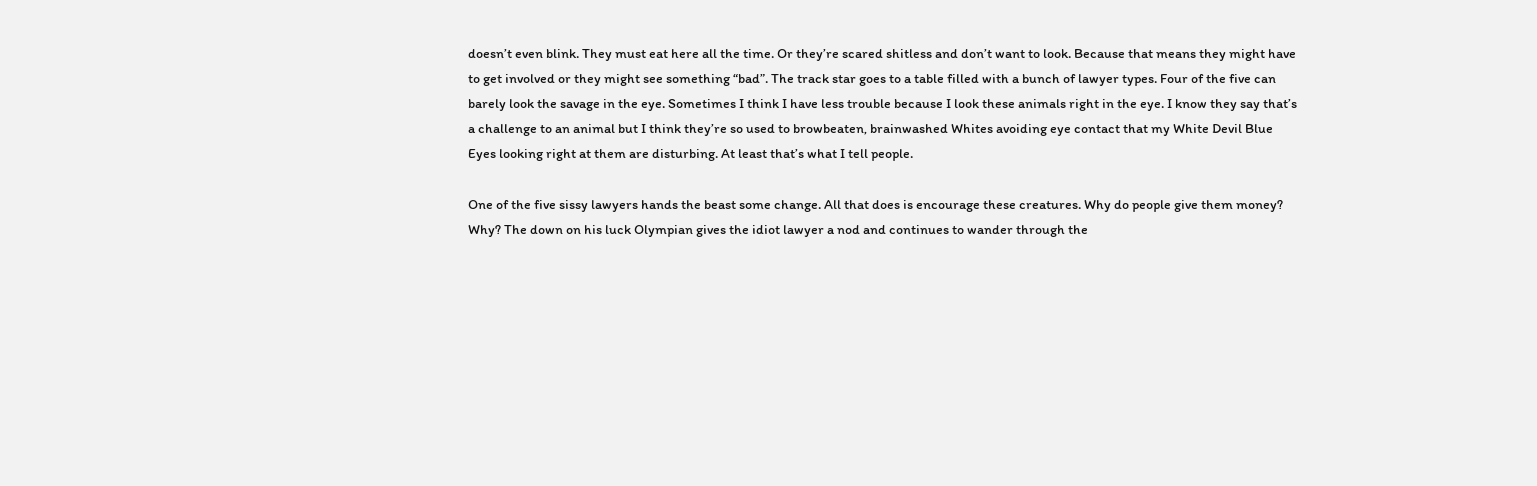doesn’t even blink. They must eat here all the time. Or they’re scared shitless and don’t want to look. Because that means they might have to get involved or they might see something “bad”. The track star goes to a table filled with a bunch of lawyer types. Four of the five can barely look the savage in the eye. Sometimes I think I have less trouble because I look these animals right in the eye. I know they say that’s a challenge to an animal but I think they’re so used to browbeaten, brainwashed Whites avoiding eye contact that my White Devil Blue Eyes looking right at them are disturbing. At least that’s what I tell people.

One of the five sissy lawyers hands the beast some change. All that does is encourage these creatures. Why do people give them money? Why? The down on his luck Olympian gives the idiot lawyer a nod and continues to wander through the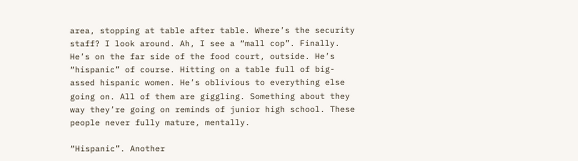area, stopping at table after table. Where’s the security staff? I look around. Ah, I see a “mall cop”. Finally. He’s on the far side of the food court, outside. He’s “hispanic” of course. Hitting on a table full of big-assed hispanic women. He’s oblivious to everything else going on. All of them are giggling. Something about they way they’re going on reminds of junior high school. These people never fully mature, mentally.

“Hispanic”. Another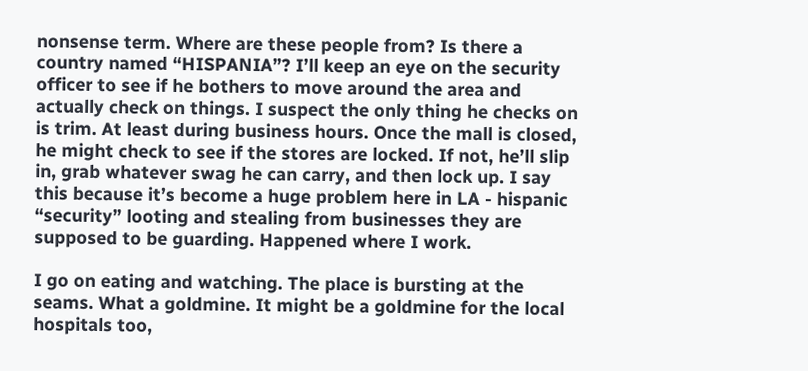nonsense term. Where are these people from? Is there a country named “HISPANIA”? I’ll keep an eye on the security officer to see if he bothers to move around the area and actually check on things. I suspect the only thing he checks on is trim. At least during business hours. Once the mall is closed, he might check to see if the stores are locked. If not, he’ll slip in, grab whatever swag he can carry, and then lock up. I say this because it’s become a huge problem here in LA - hispanic “security” looting and stealing from businesses they are supposed to be guarding. Happened where I work.

I go on eating and watching. The place is bursting at the seams. What a goldmine. It might be a goldmine for the local hospitals too,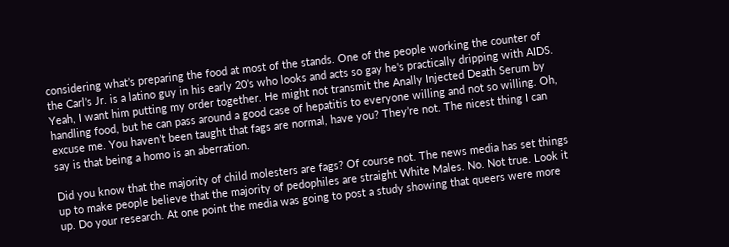considering what’s preparing the food at most of the stands. One of the people working the counter of the Carl’s Jr. is a latino guy in his early 20’s who looks and acts so gay he's practically dripping with AIDS. Yeah, I want him putting my order together. He might not transmit the Anally Injected Death Serum by handling food, but he can pass around a good case of hepatitis to everyone willing and not so willing. Oh, excuse me. You haven’t been taught that fags are normal, have you? They’re not. The nicest thing I can say is that being a homo is an aberration.

Did you know that the majority of child molesters are fags? Of course not. The news media has set things up to make people believe that the majority of pedophiles are straight White Males. No. Not true. Look it up. Do your research. At one point the media was going to post a study showing that queers were more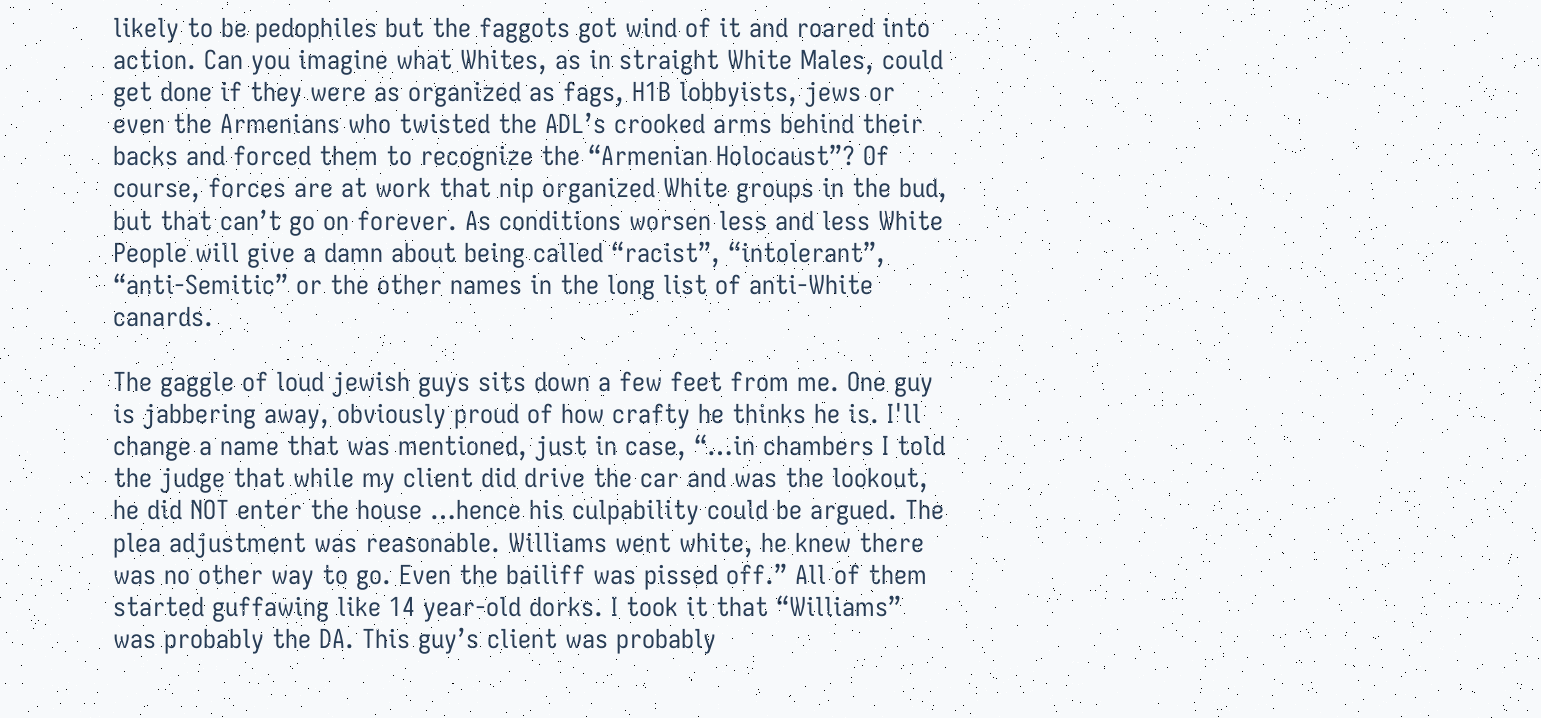likely to be pedophiles but the faggots got wind of it and roared into action. Can you imagine what Whites, as in straight White Males, could get done if they were as organized as fags, H1B lobbyists, jews or even the Armenians who twisted the ADL’s crooked arms behind their backs and forced them to recognize the “Armenian Holocaust”? Of course, forces are at work that nip organized White groups in the bud, but that can’t go on forever. As conditions worsen less and less White People will give a damn about being called “racist”, “intolerant”, “anti-Semitic” or the other names in the long list of anti-White canards.

The gaggle of loud jewish guys sits down a few feet from me. One guy is jabbering away, obviously proud of how crafty he thinks he is. I'll change a name that was mentioned, just in case, “…in chambers I told the judge that while my client did drive the car and was the lookout, he did NOT enter the house …hence his culpability could be argued. The plea adjustment was reasonable. Williams went white, he knew there was no other way to go. Even the bailiff was pissed off.” All of them started guffawing like 14 year-old dorks. I took it that “Williams” was probably the DA. This guy’s client was probably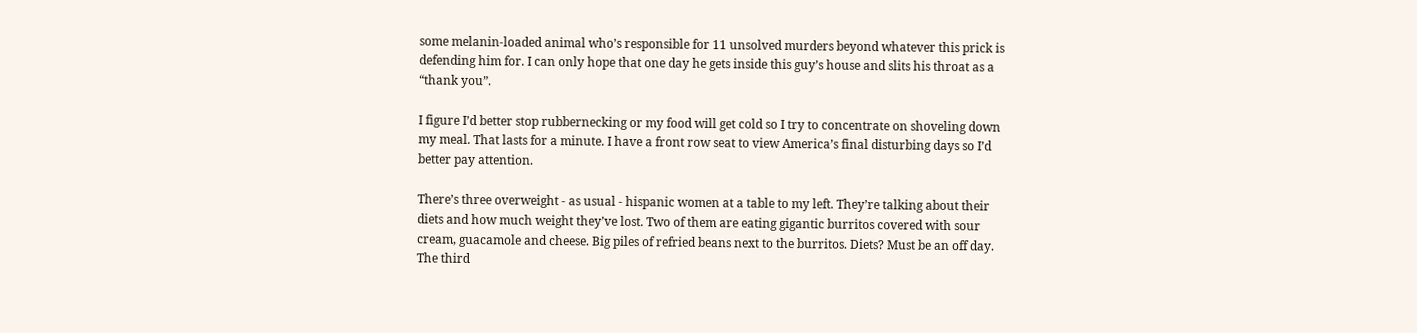some melanin-loaded animal who’s responsible for 11 unsolved murders beyond whatever this prick is defending him for. I can only hope that one day he gets inside this guy’s house and slits his throat as a “thank you”.

I figure I’d better stop rubbernecking or my food will get cold so I try to concentrate on shoveling down my meal. That lasts for a minute. I have a front row seat to view America’s final disturbing days so I’d better pay attention.

There’s three overweight - as usual - hispanic women at a table to my left. They’re talking about their diets and how much weight they’ve lost. Two of them are eating gigantic burritos covered with sour cream, guacamole and cheese. Big piles of refried beans next to the burritos. Diets? Must be an off day. The third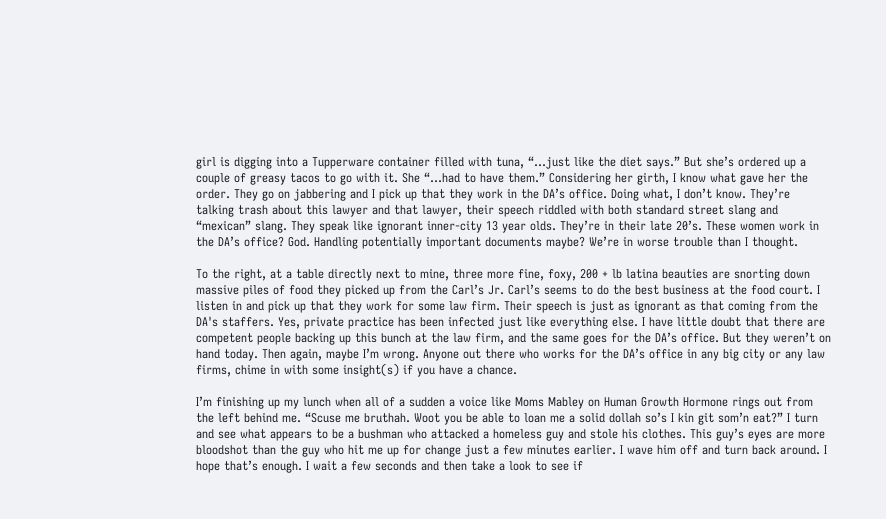girl is digging into a Tupperware container filled with tuna, “…just like the diet says.” But she’s ordered up a couple of greasy tacos to go with it. She “…had to have them.” Considering her girth, I know what gave her the order. They go on jabbering and I pick up that they work in the DA’s office. Doing what, I don’t know. They’re talking trash about this lawyer and that lawyer, their speech riddled with both standard street slang and “mexican” slang. They speak like ignorant inner-city 13 year olds. They’re in their late 20’s. These women work in the DA’s office? God. Handling potentially important documents maybe? We’re in worse trouble than I thought.

To the right, at a table directly next to mine, three more fine, foxy, 200 + lb latina beauties are snorting down massive piles of food they picked up from the Carl’s Jr. Carl’s seems to do the best business at the food court. I listen in and pick up that they work for some law firm. Their speech is just as ignorant as that coming from the DA's staffers. Yes, private practice has been infected just like everything else. I have little doubt that there are competent people backing up this bunch at the law firm, and the same goes for the DA’s office. But they weren’t on hand today. Then again, maybe I’m wrong. Anyone out there who works for the DA’s office in any big city or any law firms, chime in with some insight(s) if you have a chance.

I’m finishing up my lunch when all of a sudden a voice like Moms Mabley on Human Growth Hormone rings out from the left behind me. “Scuse me bruthah. Woot you be able to loan me a solid dollah so’s I kin git som’n eat?” I turn and see what appears to be a bushman who attacked a homeless guy and stole his clothes. This guy’s eyes are more bloodshot than the guy who hit me up for change just a few minutes earlier. I wave him off and turn back around. I hope that’s enough. I wait a few seconds and then take a look to see if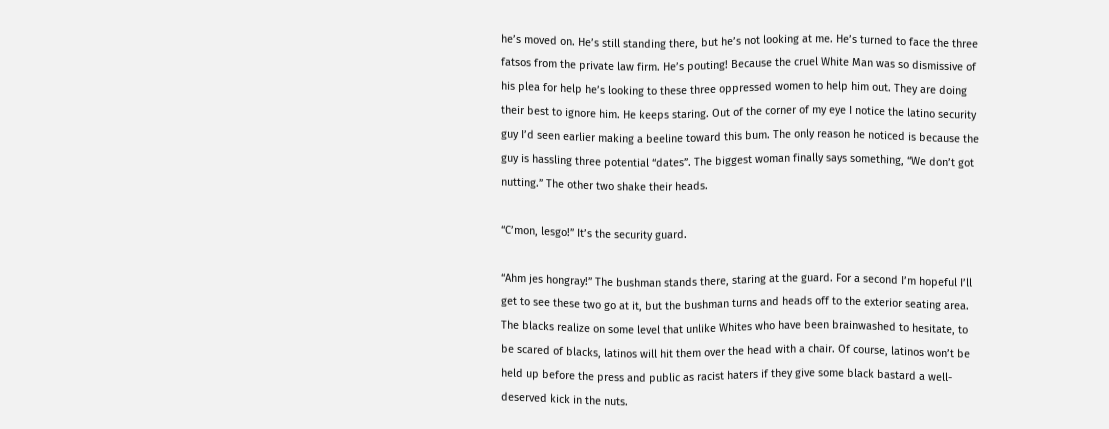he’s moved on. He’s still standing there, but he’s not looking at me. He’s turned to face the three fatsos from the private law firm. He’s pouting! Because the cruel White Man was so dismissive of his plea for help he’s looking to these three oppressed women to help him out. They are doing their best to ignore him. He keeps staring. Out of the corner of my eye I notice the latino security guy I’d seen earlier making a beeline toward this bum. The only reason he noticed is because the guy is hassling three potential “dates”. The biggest woman finally says something, “We don’t got nutting.” The other two shake their heads.

“C’mon, lesgo!” It’s the security guard.

“Ahm jes hongray!” The bushman stands there, staring at the guard. For a second I’m hopeful I’ll get to see these two go at it, but the bushman turns and heads off to the exterior seating area. The blacks realize on some level that unlike Whites who have been brainwashed to hesitate, to be scared of blacks, latinos will hit them over the head with a chair. Of course, latinos won’t be held up before the press and public as racist haters if they give some black bastard a well-deserved kick in the nuts.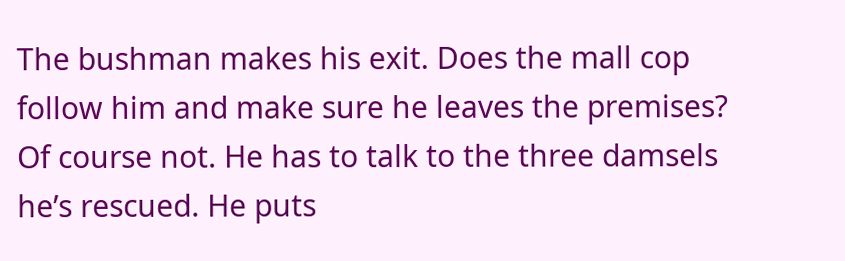The bushman makes his exit. Does the mall cop follow him and make sure he leaves the premises? Of course not. He has to talk to the three damsels he’s rescued. He puts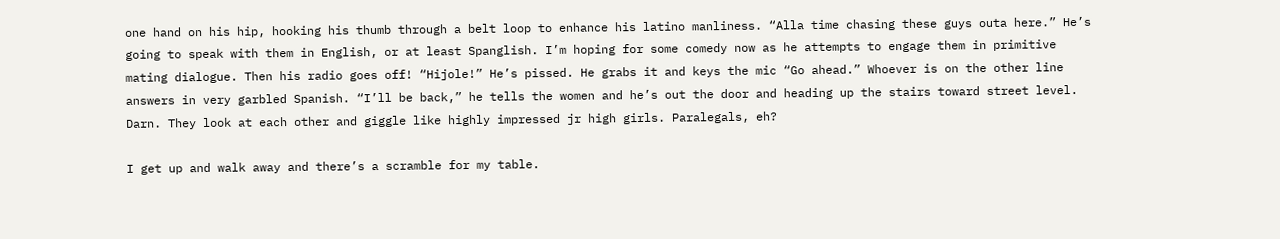one hand on his hip, hooking his thumb through a belt loop to enhance his latino manliness. “Alla time chasing these guys outa here.” He’s going to speak with them in English, or at least Spanglish. I’m hoping for some comedy now as he attempts to engage them in primitive mating dialogue. Then his radio goes off! “Hijole!” He’s pissed. He grabs it and keys the mic “Go ahead.” Whoever is on the other line answers in very garbled Spanish. “I’ll be back,” he tells the women and he’s out the door and heading up the stairs toward street level. Darn. They look at each other and giggle like highly impressed jr high girls. Paralegals, eh?

I get up and walk away and there’s a scramble for my table.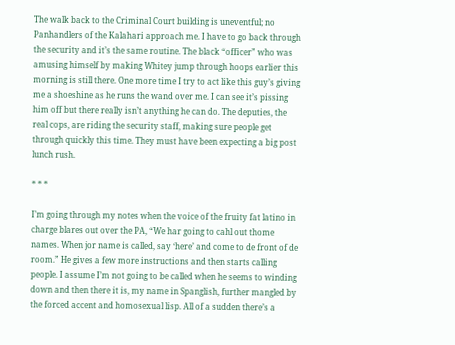The walk back to the Criminal Court building is uneventful; no Panhandlers of the Kalahari approach me. I have to go back through the security and it’s the same routine. The black “officer” who was amusing himself by making Whitey jump through hoops earlier this morning is still there. One more time I try to act like this guy’s giving me a shoeshine as he runs the wand over me. I can see it’s pissing him off but there really isn’t anything he can do. The deputies, the real cops, are riding the security staff, making sure people get through quickly this time. They must have been expecting a big post lunch rush.

* * *

I’m going through my notes when the voice of the fruity fat latino in charge blares out over the PA, “We har going to cahl out thome names. When jor name is called, say ‘here’ and come to de front of de room.” He gives a few more instructions and then starts calling people. I assume I’m not going to be called when he seems to winding down and then there it is, my name in Spanglish, further mangled by the forced accent and homosexual lisp. All of a sudden there’s a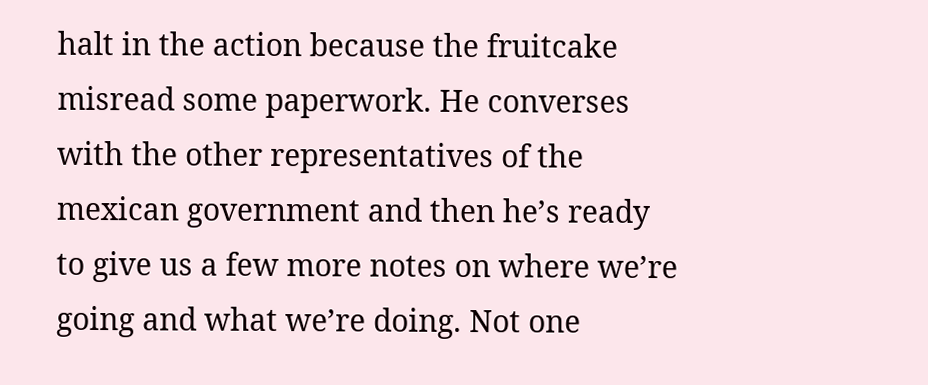halt in the action because the fruitcake misread some paperwork. He converses with the other representatives of the mexican government and then he’s ready to give us a few more notes on where we’re going and what we’re doing. Not one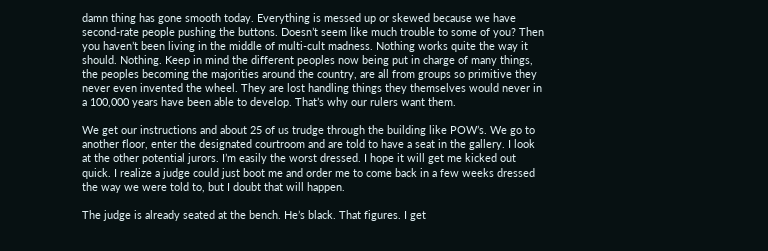damn thing has gone smooth today. Everything is messed up or skewed because we have second-rate people pushing the buttons. Doesn’t seem like much trouble to some of you? Then you haven’t been living in the middle of multi-cult madness. Nothing works quite the way it should. Nothing. Keep in mind the different peoples now being put in charge of many things, the peoples becoming the majorities around the country, are all from groups so primitive they never even invented the wheel. They are lost handling things they themselves would never in a 100,000 years have been able to develop. That’s why our rulers want them.

We get our instructions and about 25 of us trudge through the building like POW’s. We go to another floor, enter the designated courtroom and are told to have a seat in the gallery. I look at the other potential jurors. I’m easily the worst dressed. I hope it will get me kicked out quick. I realize a judge could just boot me and order me to come back in a few weeks dressed the way we were told to, but I doubt that will happen.

The judge is already seated at the bench. He’s black. That figures. I get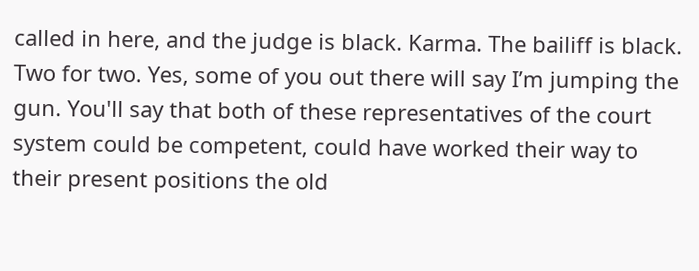called in here, and the judge is black. Karma. The bailiff is black. Two for two. Yes, some of you out there will say I’m jumping the gun. You'll say that both of these representatives of the court system could be competent, could have worked their way to their present positions the old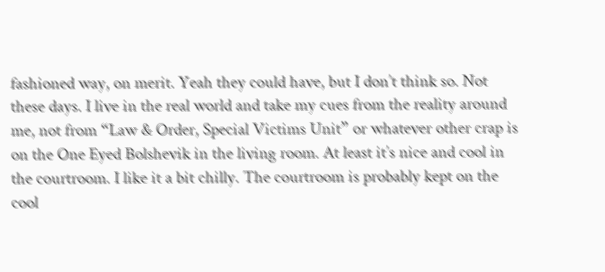fashioned way, on merit. Yeah they could have, but I don’t think so. Not these days. I live in the real world and take my cues from the reality around me, not from “Law & Order, Special Victims Unit” or whatever other crap is on the One Eyed Bolshevik in the living room. At least it’s nice and cool in the courtroom. I like it a bit chilly. The courtroom is probably kept on the cool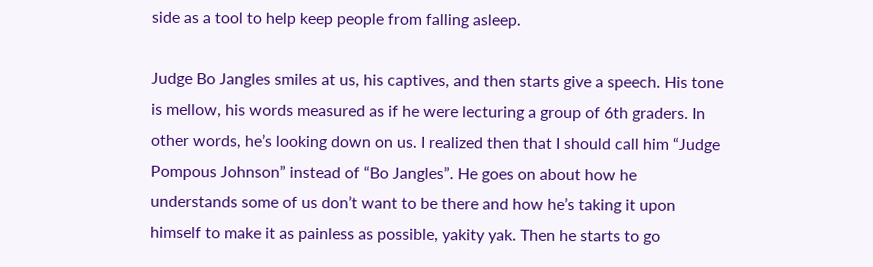side as a tool to help keep people from falling asleep.

Judge Bo Jangles smiles at us, his captives, and then starts give a speech. His tone is mellow, his words measured as if he were lecturing a group of 6th graders. In other words, he’s looking down on us. I realized then that I should call him “Judge Pompous Johnson” instead of “Bo Jangles”. He goes on about how he understands some of us don’t want to be there and how he’s taking it upon himself to make it as painless as possible, yakity yak. Then he starts to go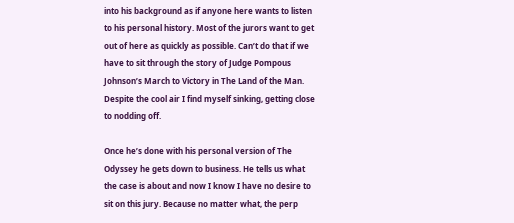into his background as if anyone here wants to listen to his personal history. Most of the jurors want to get out of here as quickly as possible. Can’t do that if we have to sit through the story of Judge Pompous Johnson’s March to Victory in The Land of the Man. Despite the cool air I find myself sinking, getting close to nodding off.

Once he’s done with his personal version of The Odyssey he gets down to business. He tells us what the case is about and now I know I have no desire to sit on this jury. Because no matter what, the perp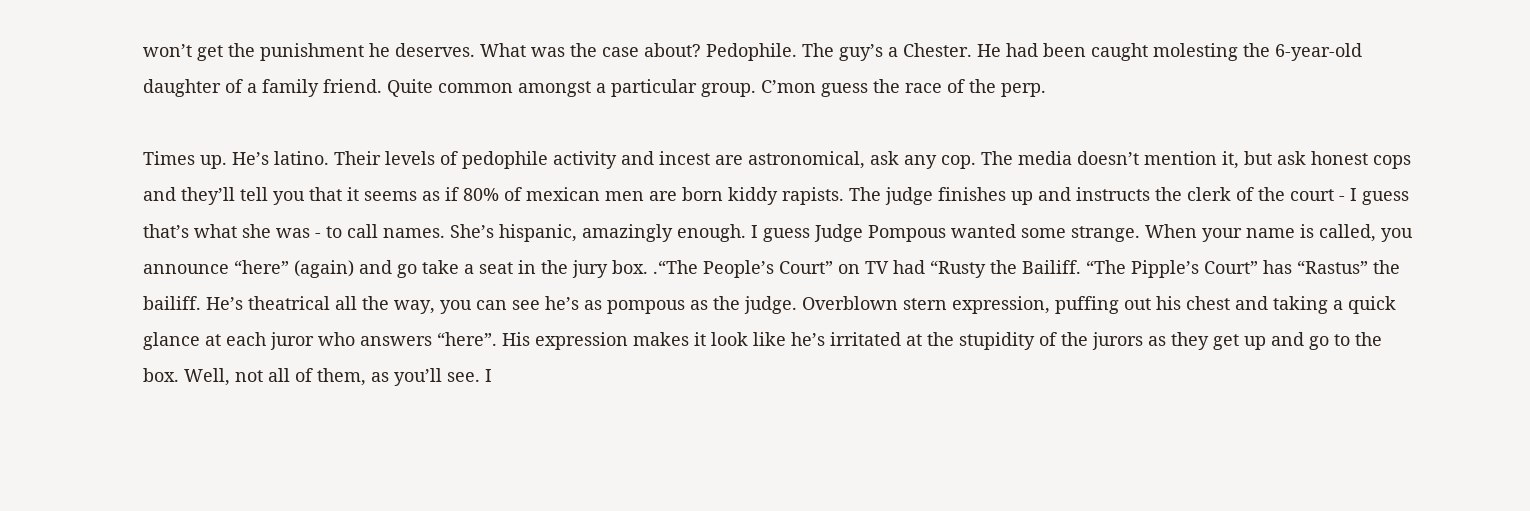won’t get the punishment he deserves. What was the case about? Pedophile. The guy’s a Chester. He had been caught molesting the 6-year-old daughter of a family friend. Quite common amongst a particular group. C’mon guess the race of the perp.

Times up. He’s latino. Their levels of pedophile activity and incest are astronomical, ask any cop. The media doesn’t mention it, but ask honest cops and they’ll tell you that it seems as if 80% of mexican men are born kiddy rapists. The judge finishes up and instructs the clerk of the court - I guess that’s what she was - to call names. She’s hispanic, amazingly enough. I guess Judge Pompous wanted some strange. When your name is called, you announce “here” (again) and go take a seat in the jury box. .“The People’s Court” on TV had “Rusty the Bailiff. “The Pipple’s Court” has “Rastus” the bailiff. He’s theatrical all the way, you can see he’s as pompous as the judge. Overblown stern expression, puffing out his chest and taking a quick glance at each juror who answers “here”. His expression makes it look like he’s irritated at the stupidity of the jurors as they get up and go to the box. Well, not all of them, as you’ll see. I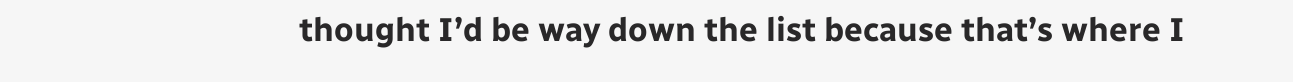thought I’d be way down the list because that’s where I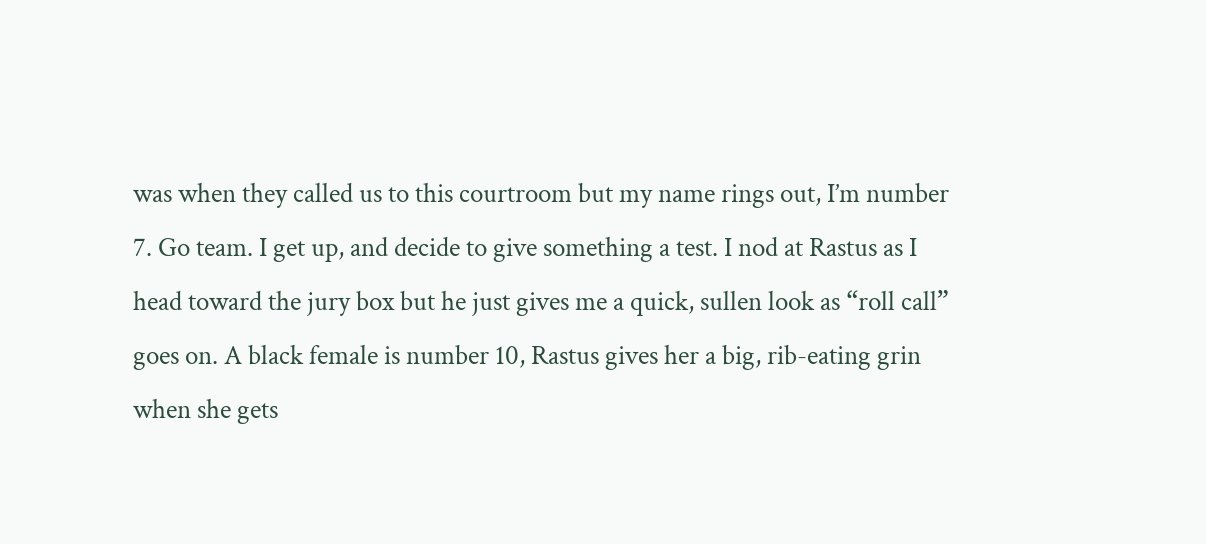was when they called us to this courtroom but my name rings out, I’m number 7. Go team. I get up, and decide to give something a test. I nod at Rastus as I head toward the jury box but he just gives me a quick, sullen look as “roll call” goes on. A black female is number 10, Rastus gives her a big, rib-eating grin when she gets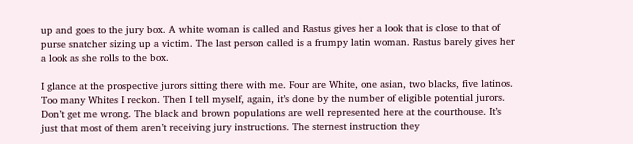up and goes to the jury box. A white woman is called and Rastus gives her a look that is close to that of purse snatcher sizing up a victim. The last person called is a frumpy latin woman. Rastus barely gives her a look as she rolls to the box.

I glance at the prospective jurors sitting there with me. Four are White, one asian, two blacks, five latinos. Too many Whites I reckon. Then I tell myself, again, it’s done by the number of eligible potential jurors. Don’t get me wrong. The black and brown populations are well represented here at the courthouse. It’s just that most of them aren’t receiving jury instructions. The sternest instruction they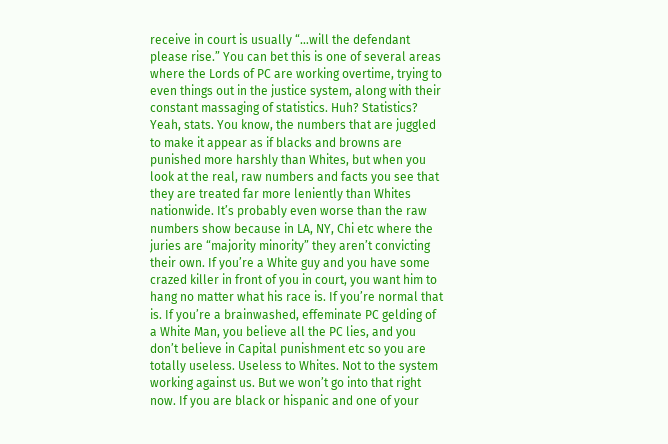receive in court is usually “…will the defendant please rise.” You can bet this is one of several areas where the Lords of PC are working overtime, trying to even things out in the justice system, along with their constant massaging of statistics. Huh? Statistics? Yeah, stats. You know, the numbers that are juggled to make it appear as if blacks and browns are punished more harshly than Whites, but when you look at the real, raw numbers and facts you see that they are treated far more leniently than Whites nationwide. It’s probably even worse than the raw numbers show because in LA, NY, Chi etc where the juries are “majority minority” they aren’t convicting their own. If you’re a White guy and you have some crazed killer in front of you in court, you want him to hang no matter what his race is. If you’re normal that is. If you’re a brainwashed, effeminate PC gelding of a White Man, you believe all the PC lies, and you don’t believe in Capital punishment etc so you are totally useless. Useless to Whites. Not to the system working against us. But we won’t go into that right now. If you are black or hispanic and one of your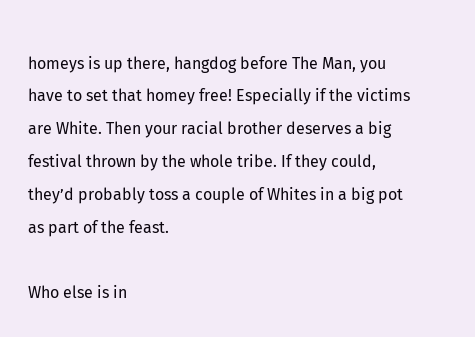homeys is up there, hangdog before The Man, you have to set that homey free! Especially if the victims are White. Then your racial brother deserves a big festival thrown by the whole tribe. If they could, they’d probably toss a couple of Whites in a big pot as part of the feast.

Who else is in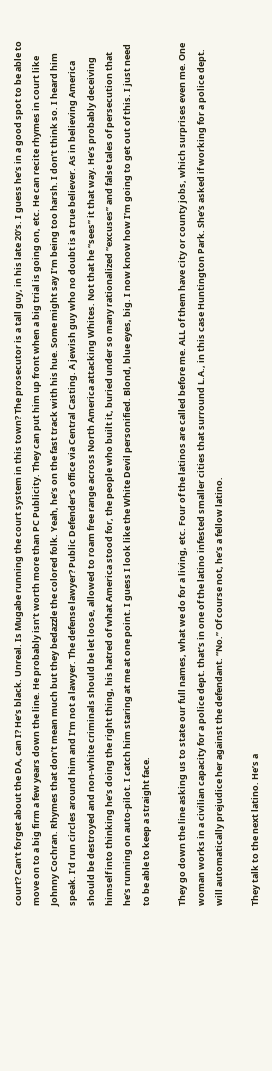court? Can’t forget about the DA, can I? He’s black. Unreal. Is Mugabe running the court system in this town? The prosecutor is a tall guy, in his late 20’s. I guess he’s in a good spot to be able to move on to a big firm a few years down the line. He probably isn’t worth more than PC Publicity. They can put him up front when a big trial is going on, etc. He can recite rhymes in court like Johnny Cochran. Rhymes that don’t mean much but they bedazzle the colored folk. Yeah, he’s on the fast track with his hue. Some might say I’m being too harsh. I don’t think so. I heard him speak. I’d run circles around him and I’m not a lawyer. The defense lawyer? Public Defender’s office via Central Casting. A jewish guy who no doubt is a true believer. As in believing America should be destroyed and non-white criminals should be let loose, allowed to roam free range across North America attacking Whites. Not that he “sees” it that way. He’s probably deceiving himself into thinking he’s doing the right thing, his hatred of what America stood for, the people who built it, buried under so many rationalized “excuses” and false tales of persecution that he’s running on auto-pilot. I catch him staring at me at one point. I guess I look like the White Devil personified. Blond, blue eyes, big. I now know how I’m going to get out of this. I just need to be able to keep a straight face.

They go down the line asking us to state our full names, what we do for a living, etc. Four of the latinos are called before me. ALL of them have city or county jobs, which surprises even me. One woman works in a civilian capacity for a police dept. that’s in one of the latino infested smaller cities that surround L.A., in this case Huntington Park. She’s asked if working for a police dept. will automatically prejudice her against the defendant. “No.” Of course not, he’s a fellow latino.

They talk to the next latino. He’s a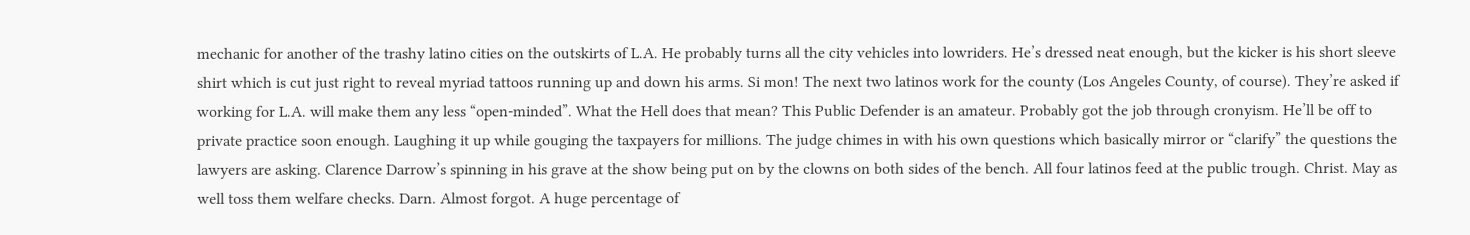mechanic for another of the trashy latino cities on the outskirts of L.A. He probably turns all the city vehicles into lowriders. He’s dressed neat enough, but the kicker is his short sleeve shirt which is cut just right to reveal myriad tattoos running up and down his arms. Si mon! The next two latinos work for the county (Los Angeles County, of course). They’re asked if working for L.A. will make them any less “open-minded”. What the Hell does that mean? This Public Defender is an amateur. Probably got the job through cronyism. He’ll be off to private practice soon enough. Laughing it up while gouging the taxpayers for millions. The judge chimes in with his own questions which basically mirror or “clarify” the questions the lawyers are asking. Clarence Darrow’s spinning in his grave at the show being put on by the clowns on both sides of the bench. All four latinos feed at the public trough. Christ. May as well toss them welfare checks. Darn. Almost forgot. A huge percentage of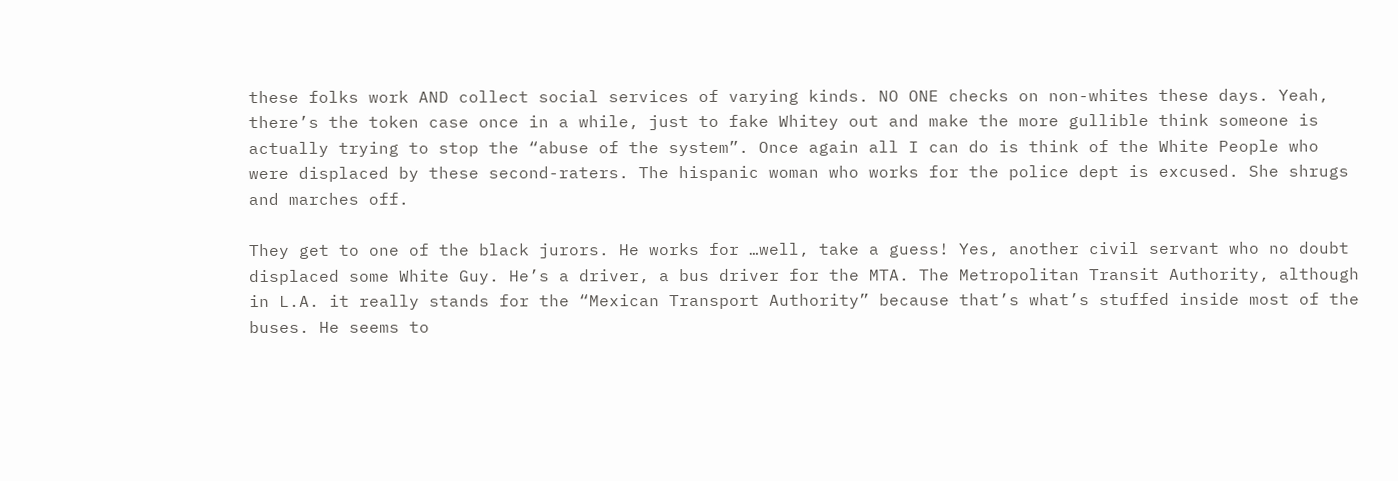these folks work AND collect social services of varying kinds. NO ONE checks on non-whites these days. Yeah, there’s the token case once in a while, just to fake Whitey out and make the more gullible think someone is actually trying to stop the “abuse of the system”. Once again all I can do is think of the White People who were displaced by these second-raters. The hispanic woman who works for the police dept is excused. She shrugs and marches off.

They get to one of the black jurors. He works for …well, take a guess! Yes, another civil servant who no doubt displaced some White Guy. He’s a driver, a bus driver for the MTA. The Metropolitan Transit Authority, although in L.A. it really stands for the “Mexican Transport Authority” because that’s what’s stuffed inside most of the buses. He seems to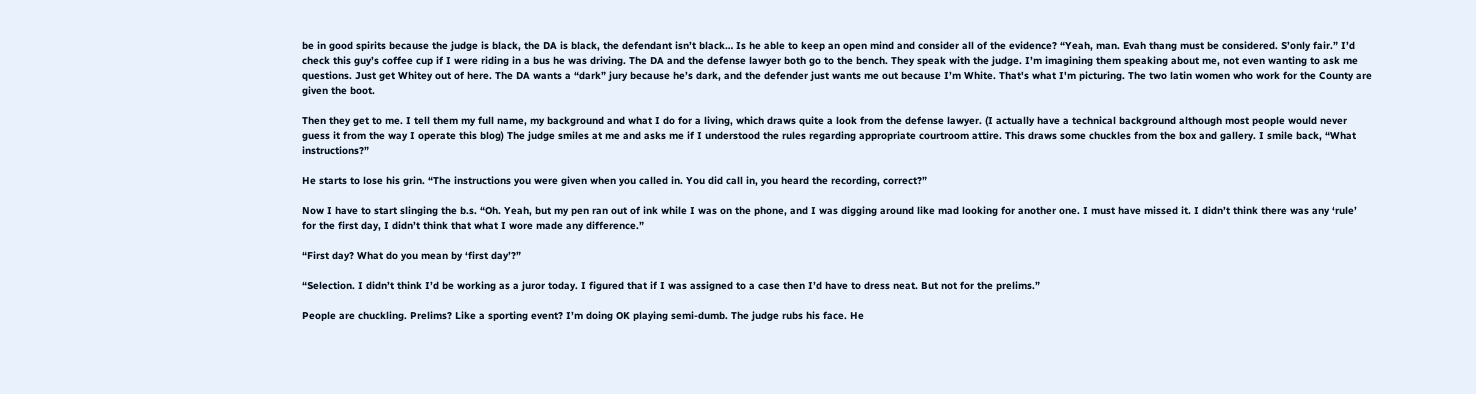be in good spirits because the judge is black, the DA is black, the defendant isn’t black… Is he able to keep an open mind and consider all of the evidence? “Yeah, man. Evah thang must be considered. S’only fair.” I’d check this guy’s coffee cup if I were riding in a bus he was driving. The DA and the defense lawyer both go to the bench. They speak with the judge. I’m imagining them speaking about me, not even wanting to ask me questions. Just get Whitey out of here. The DA wants a “dark” jury because he’s dark, and the defender just wants me out because I’m White. That's what I'm picturing. The two latin women who work for the County are given the boot.

Then they get to me. I tell them my full name, my background and what I do for a living, which draws quite a look from the defense lawyer. (I actually have a technical background although most people would never guess it from the way I operate this blog) The judge smiles at me and asks me if I understood the rules regarding appropriate courtroom attire. This draws some chuckles from the box and gallery. I smile back, “What instructions?”

He starts to lose his grin. “The instructions you were given when you called in. You did call in, you heard the recording, correct?”

Now I have to start slinging the b.s. “Oh. Yeah, but my pen ran out of ink while I was on the phone, and I was digging around like mad looking for another one. I must have missed it. I didn’t think there was any ‘rule’ for the first day, I didn’t think that what I wore made any difference.”

“First day? What do you mean by ‘first day’?”

“Selection. I didn’t think I’d be working as a juror today. I figured that if I was assigned to a case then I’d have to dress neat. But not for the prelims.”

People are chuckling. Prelims? Like a sporting event? I’m doing OK playing semi-dumb. The judge rubs his face. He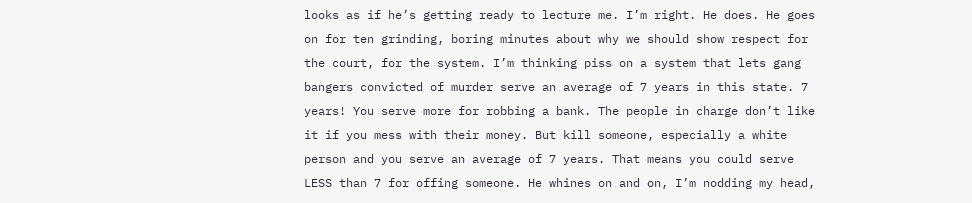looks as if he’s getting ready to lecture me. I’m right. He does. He goes on for ten grinding, boring minutes about why we should show respect for the court, for the system. I’m thinking piss on a system that lets gang bangers convicted of murder serve an average of 7 years in this state. 7 years! You serve more for robbing a bank. The people in charge don’t like it if you mess with their money. But kill someone, especially a white person and you serve an average of 7 years. That means you could serve LESS than 7 for offing someone. He whines on and on, I’m nodding my head,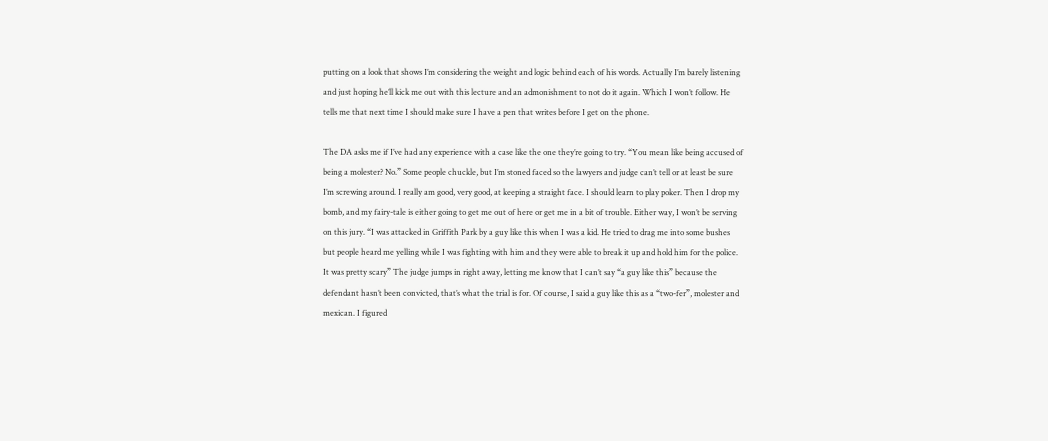putting on a look that shows I’m considering the weight and logic behind each of his words. Actually I’m barely listening and just hoping he’ll kick me out with this lecture and an admonishment to not do it again. Which I won’t follow. He tells me that next time I should make sure I have a pen that writes before I get on the phone.

The DA asks me if I’ve had any experience with a case like the one they’re going to try. “You mean like being accused of being a molester? No.” Some people chuckle, but I’m stoned faced so the lawyers and judge can’t tell or at least be sure I’m screwing around. I really am good, very good, at keeping a straight face. I should learn to play poker. Then I drop my bomb, and my fairy-tale is either going to get me out of here or get me in a bit of trouble. Either way, I won’t be serving on this jury. “I was attacked in Griffith Park by a guy like this when I was a kid. He tried to drag me into some bushes but people heard me yelling while I was fighting with him and they were able to break it up and hold him for the police. It was pretty scary” The judge jumps in right away, letting me know that I can’t say “a guy like this” because the defendant hasn’t been convicted, that’s what the trial is for. Of course, I said a guy like this as a “two-fer”, molester and mexican. I figured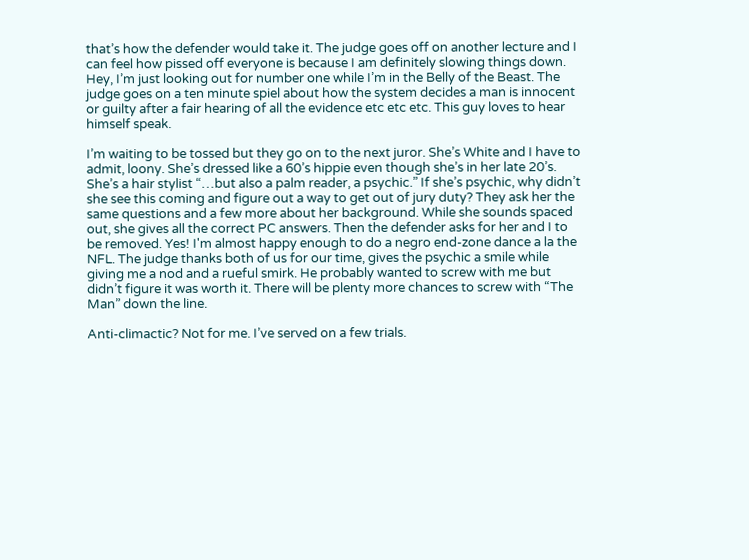that’s how the defender would take it. The judge goes off on another lecture and I can feel how pissed off everyone is because I am definitely slowing things down. Hey, I’m just looking out for number one while I’m in the Belly of the Beast. The judge goes on a ten minute spiel about how the system decides a man is innocent or guilty after a fair hearing of all the evidence etc etc etc. This guy loves to hear himself speak.

I’m waiting to be tossed but they go on to the next juror. She’s White and I have to admit, loony. She’s dressed like a 60’s hippie even though she’s in her late 20’s. She’s a hair stylist “…but also a palm reader, a psychic.” If she’s psychic, why didn’t she see this coming and figure out a way to get out of jury duty? They ask her the same questions and a few more about her background. While she sounds spaced out, she gives all the correct PC answers. Then the defender asks for her and I to be removed. Yes! I'm almost happy enough to do a negro end-zone dance a la the NFL. The judge thanks both of us for our time, gives the psychic a smile while giving me a nod and a rueful smirk. He probably wanted to screw with me but didn’t figure it was worth it. There will be plenty more chances to screw with “The Man” down the line.

Anti-climactic? Not for me. I’ve served on a few trials.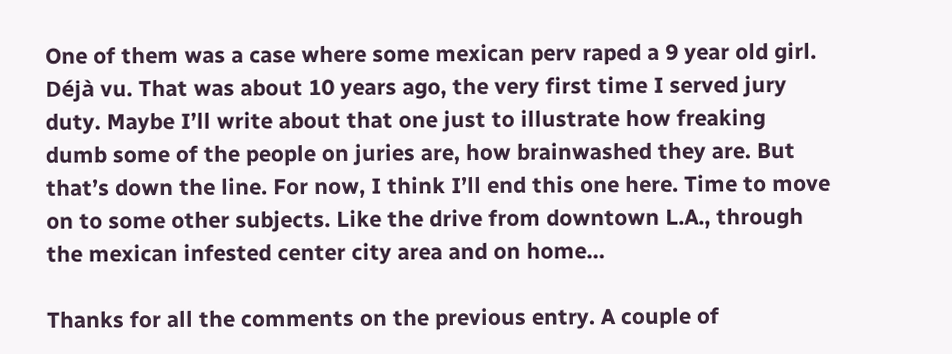One of them was a case where some mexican perv raped a 9 year old girl. Déjà vu. That was about 10 years ago, the very first time I served jury duty. Maybe I’ll write about that one just to illustrate how freaking dumb some of the people on juries are, how brainwashed they are. But that’s down the line. For now, I think I’ll end this one here. Time to move on to some other subjects. Like the drive from downtown L.A., through the mexican infested center city area and on home…

Thanks for all the comments on the previous entry. A couple of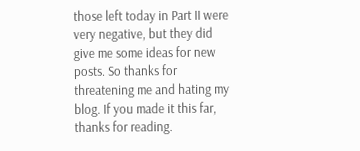those left today in Part II were very negative, but they did give me some ideas for new posts. So thanks for threatening me and hating my blog. If you made it this far, thanks for reading.